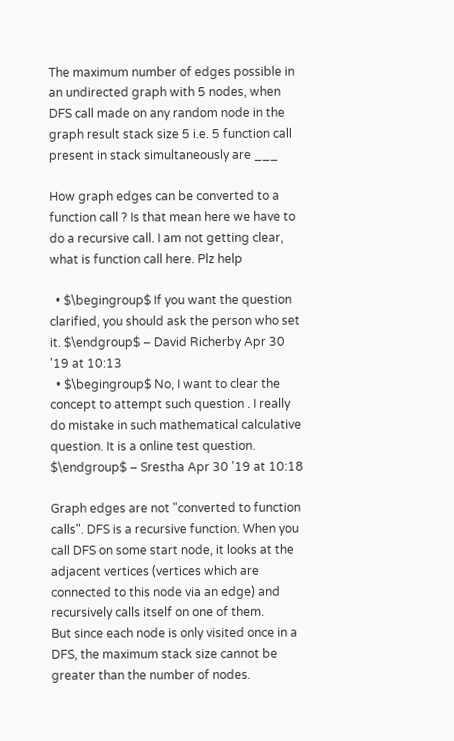The maximum number of edges possible in an undirected graph with 5 nodes, when DFS call made on any random node in the graph result stack size 5 i.e. 5 function call present in stack simultaneously are ___

How graph edges can be converted to a function call ? Is that mean here we have to do a recursive call. I am not getting clear, what is function call here. Plz help

  • $\begingroup$ If you want the question clarified, you should ask the person who set it. $\endgroup$ – David Richerby Apr 30 '19 at 10:13
  • $\begingroup$ No, I want to clear the concept to attempt such question . I really do mistake in such mathematical calculative question. It is a online test question. $\endgroup$ – Srestha Apr 30 '19 at 10:18

Graph edges are not "converted to function calls". DFS is a recursive function. When you call DFS on some start node, it looks at the adjacent vertices (vertices which are connected to this node via an edge) and recursively calls itself on one of them.
But since each node is only visited once in a DFS, the maximum stack size cannot be greater than the number of nodes.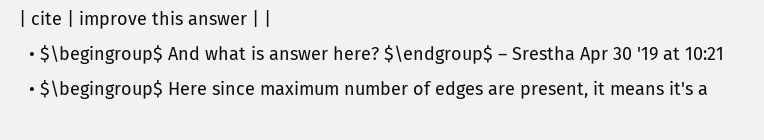| cite | improve this answer | |
  • $\begingroup$ And what is answer here? $\endgroup$ – Srestha Apr 30 '19 at 10:21
  • $\begingroup$ Here since maximum number of edges are present, it means it's a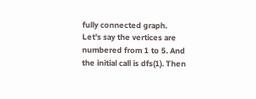fully connected graph. Let's say the vertices are numbered from 1 to 5. And the initial call is dfs(1). Then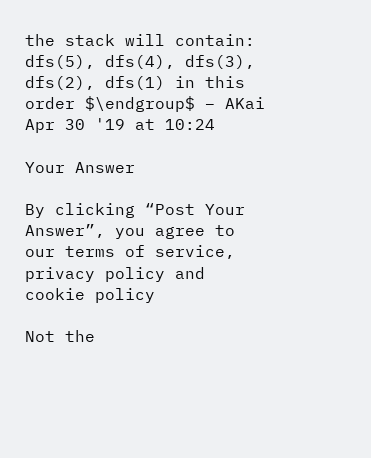the stack will contain: dfs(5), dfs(4), dfs(3), dfs(2), dfs(1) in this order $\endgroup$ – AKai Apr 30 '19 at 10:24

Your Answer

By clicking “Post Your Answer”, you agree to our terms of service, privacy policy and cookie policy

Not the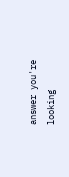answer you're looking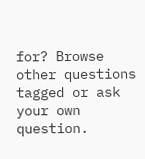for? Browse other questions tagged or ask your own question.